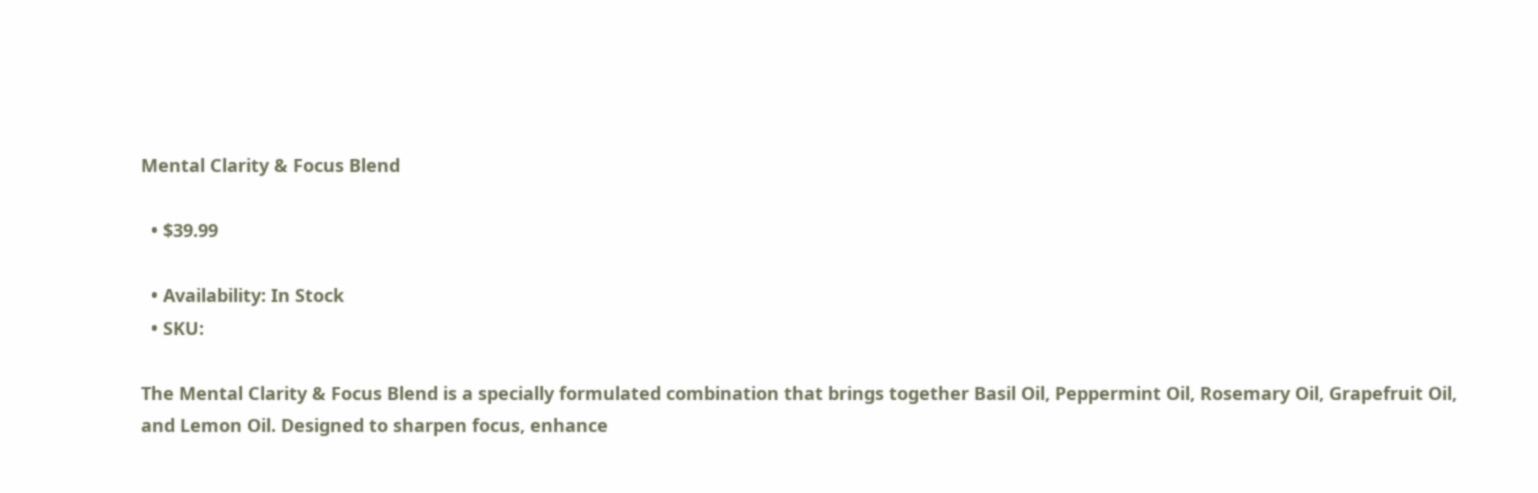Mental Clarity & Focus Blend

  • $39.99

  • Availability: In Stock
  • SKU:

The Mental Clarity & Focus Blend is a specially formulated combination that brings together Basil Oil, Peppermint Oil, Rosemary Oil, Grapefruit Oil, and Lemon Oil. Designed to sharpen focus, enhance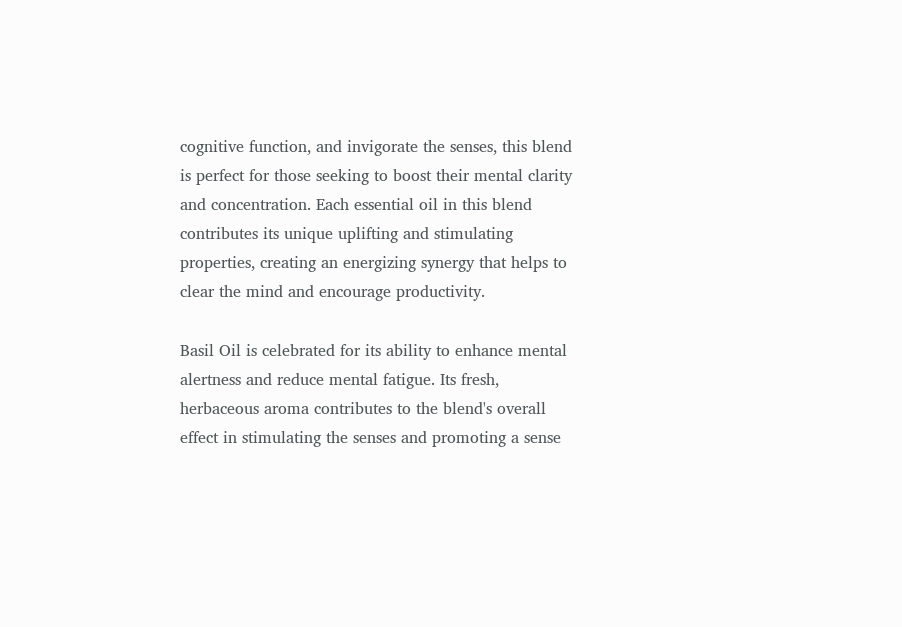cognitive function, and invigorate the senses, this blend is perfect for those seeking to boost their mental clarity and concentration. Each essential oil in this blend contributes its unique uplifting and stimulating properties, creating an energizing synergy that helps to clear the mind and encourage productivity.

Basil Oil is celebrated for its ability to enhance mental alertness and reduce mental fatigue. Its fresh, herbaceous aroma contributes to the blend's overall effect in stimulating the senses and promoting a sense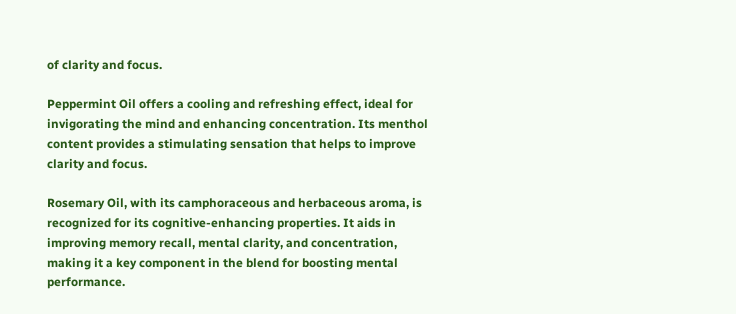of clarity and focus.

Peppermint Oil offers a cooling and refreshing effect, ideal for invigorating the mind and enhancing concentration. Its menthol content provides a stimulating sensation that helps to improve clarity and focus.

Rosemary Oil, with its camphoraceous and herbaceous aroma, is recognized for its cognitive-enhancing properties. It aids in improving memory recall, mental clarity, and concentration, making it a key component in the blend for boosting mental performance.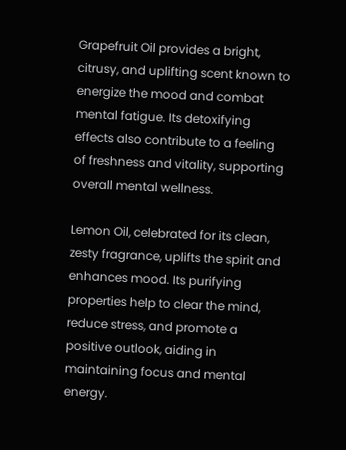Grapefruit Oil provides a bright, citrusy, and uplifting scent known to energize the mood and combat mental fatigue. Its detoxifying effects also contribute to a feeling of freshness and vitality, supporting overall mental wellness.

Lemon Oil, celebrated for its clean, zesty fragrance, uplifts the spirit and enhances mood. Its purifying properties help to clear the mind, reduce stress, and promote a positive outlook, aiding in maintaining focus and mental energy.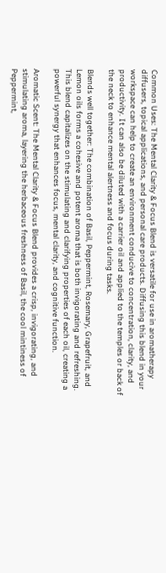Common Uses: The Mental Clarity & Focus Blend is versatile for use in aromatherapy diffusers, topical applications, and personal care products. Diffusing this blend in your workspace can help to create an environment conducive to concentration, clarity, and productivity. It can also be diluted with a carrier oil and applied to the temples or back of the neck to enhance mental alertness and focus during tasks.

Blends well together: The combination of Basil, Peppermint, Rosemary, Grapefruit, and Lemon oils forms a cohesive and potent aroma that is both invigorating and refreshing. This blend capitalizes on the stimulating and clarifying properties of each oil, creating a powerful synergy that enhances focus, mental clarity, and cognitive function.

Aromatic Scent: The Mental Clarity & Focus Blend provides a crisp, invigorating, and stimulating aroma, layering the herbaceous freshness of Basil, the cool mintiness of Peppermint,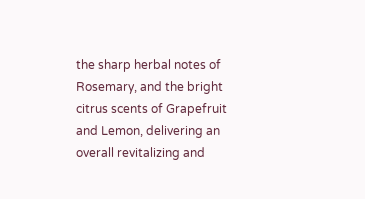the sharp herbal notes of Rosemary, and the bright citrus scents of Grapefruit and Lemon, delivering an overall revitalizing and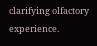clarifying olfactory experience.